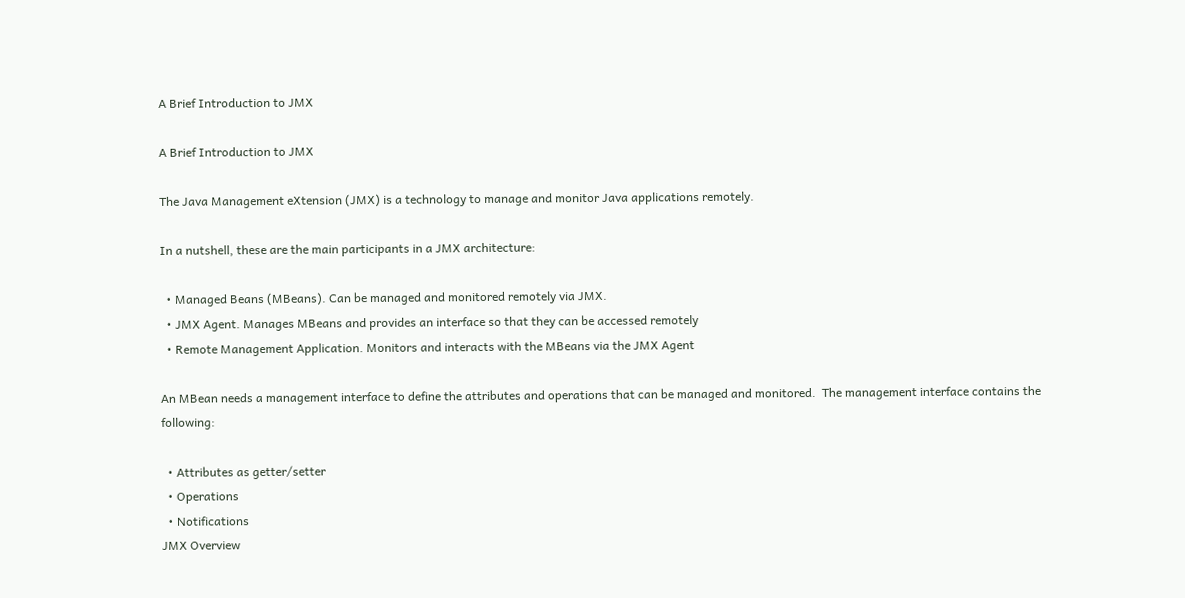A Brief Introduction to JMX

A Brief Introduction to JMX

The Java Management eXtension (JMX) is a technology to manage and monitor Java applications remotely.

In a nutshell, these are the main participants in a JMX architecture:

  • Managed Beans (MBeans). Can be managed and monitored remotely via JMX.
  • JMX Agent. Manages MBeans and provides an interface so that they can be accessed remotely
  • Remote Management Application. Monitors and interacts with the MBeans via the JMX Agent

An MBean needs a management interface to define the attributes and operations that can be managed and monitored.  The management interface contains the following:

  • Attributes as getter/setter
  • Operations
  • Notifications
JMX Overview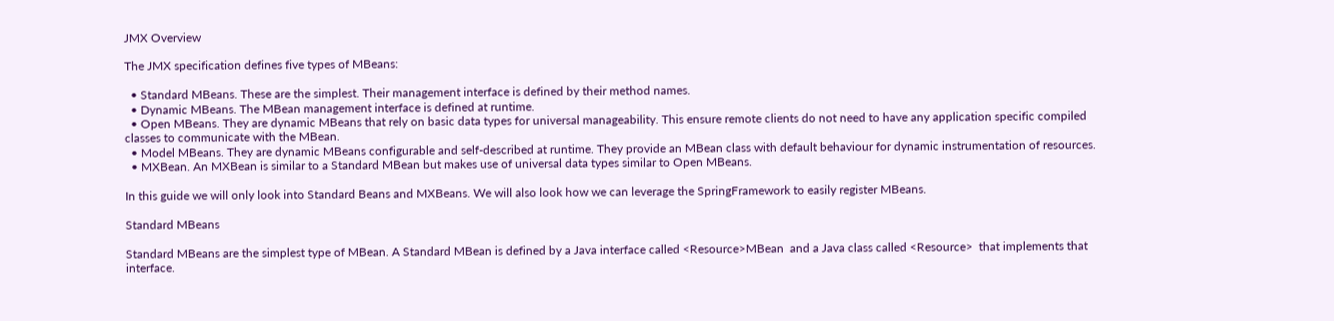JMX Overview

The JMX specification defines five types of MBeans:

  • Standard MBeans. These are the simplest. Their management interface is defined by their method names.
  • Dynamic MBeans. The MBean management interface is defined at runtime.
  • Open MBeans. They are dynamic MBeans that rely on basic data types for universal manageability. This ensure remote clients do not need to have any application specific compiled classes to communicate with the MBean.
  • Model MBeans. They are dynamic MBeans configurable and self-described at runtime. They provide an MBean class with default behaviour for dynamic instrumentation of resources.
  • MXBean. An MXBean is similar to a Standard MBean but makes use of universal data types similar to Open MBeans.

In this guide we will only look into Standard Beans and MXBeans. We will also look how we can leverage the SpringFramework to easily register MBeans.

Standard MBeans

Standard MBeans are the simplest type of MBean. A Standard MBean is defined by a Java interface called <Resource>MBean  and a Java class called <Resource>  that implements that interface.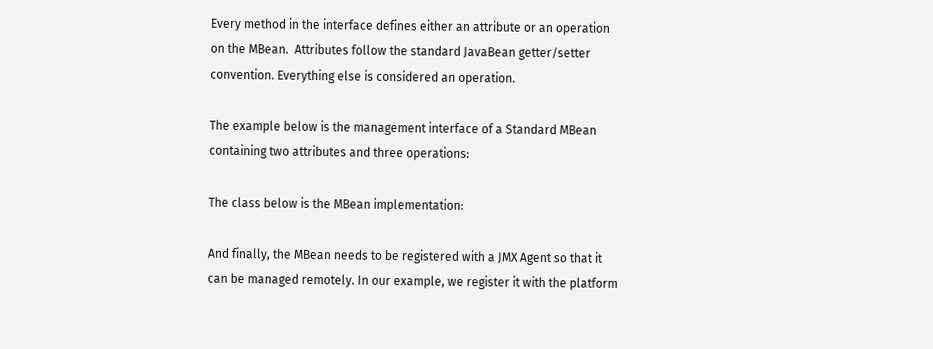Every method in the interface defines either an attribute or an operation on the MBean.  Attributes follow the standard JavaBean getter/setter convention. Everything else is considered an operation.

The example below is the management interface of a Standard MBean containing two attributes and three operations:

The class below is the MBean implementation:

And finally, the MBean needs to be registered with a JMX Agent so that it can be managed remotely. In our example, we register it with the platform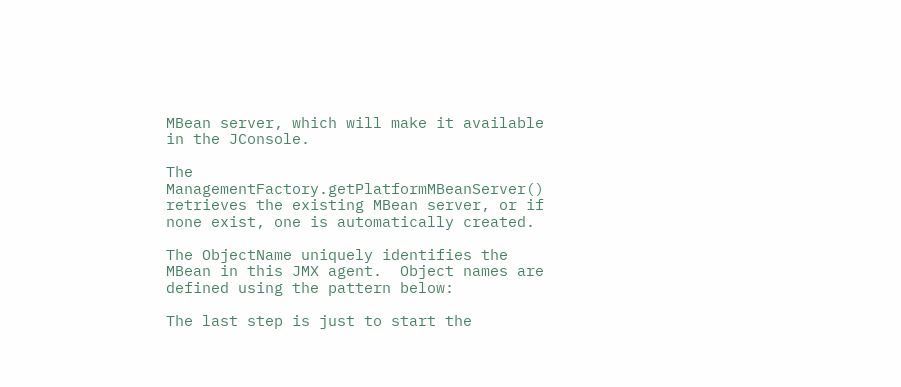MBean server, which will make it available in the JConsole.

The ManagementFactory.getPlatformMBeanServer()  retrieves the existing MBean server, or if none exist, one is automatically created.

The ObjectName uniquely identifies the MBean in this JMX agent.  Object names are defined using the pattern below:

The last step is just to start the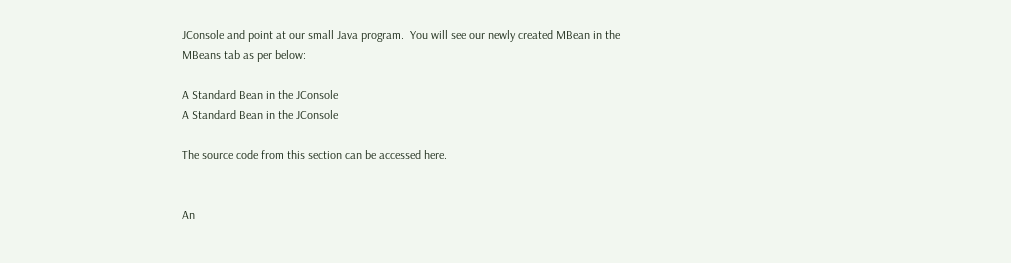JConsole and point at our small Java program.  You will see our newly created MBean in the MBeans tab as per below:

A Standard Bean in the JConsole
A Standard Bean in the JConsole

The source code from this section can be accessed here.


An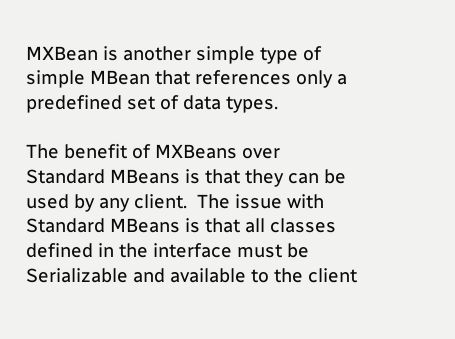MXBean is another simple type of simple MBean that references only a predefined set of data types.

The benefit of MXBeans over Standard MBeans is that they can be used by any client.  The issue with Standard MBeans is that all classes defined in the interface must be Serializable and available to the client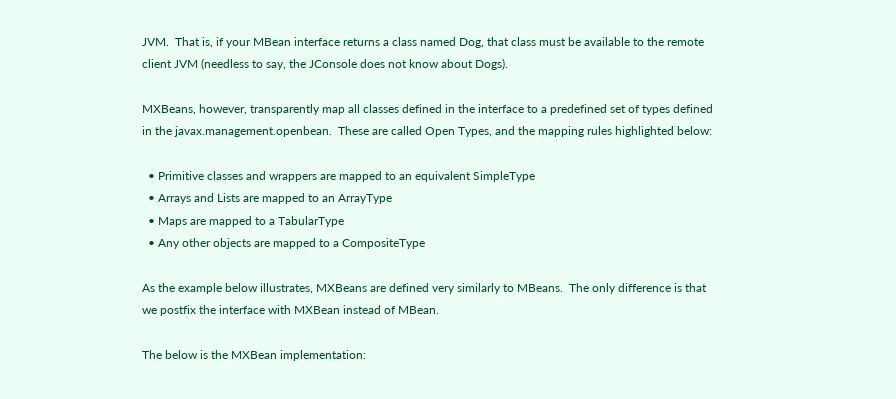JVM.  That is, if your MBean interface returns a class named Dog, that class must be available to the remote client JVM (needless to say, the JConsole does not know about Dogs).

MXBeans, however, transparently map all classes defined in the interface to a predefined set of types defined in the javax.management.openbean.  These are called Open Types, and the mapping rules highlighted below:

  • Primitive classes and wrappers are mapped to an equivalent SimpleType
  • Arrays and Lists are mapped to an ArrayType
  • Maps are mapped to a TabularType
  • Any other objects are mapped to a CompositeType

As the example below illustrates, MXBeans are defined very similarly to MBeans.  The only difference is that we postfix the interface with MXBean instead of MBean.

The below is the MXBean implementation: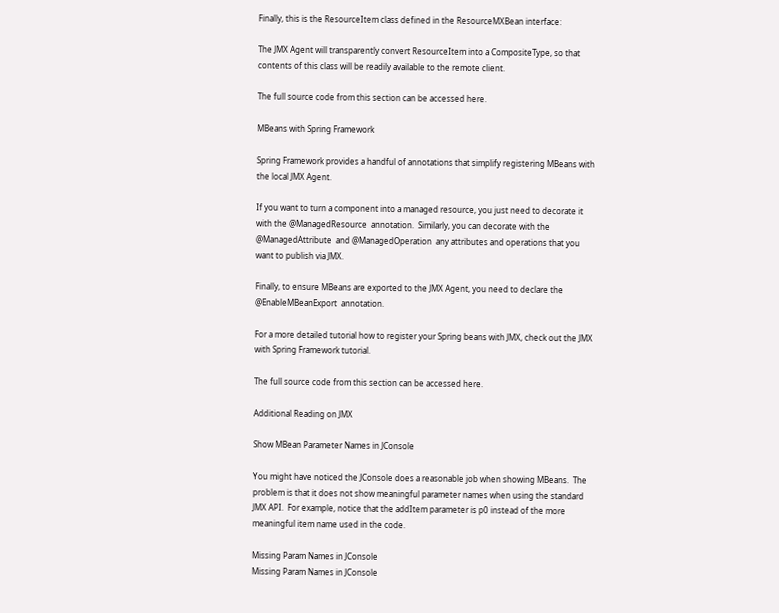Finally, this is the ResourceItem class defined in the ResourceMXBean interface:

The JMX Agent will transparently convert ResourceItem into a CompositeType, so that contents of this class will be readily available to the remote client.

The full source code from this section can be accessed here.

MBeans with Spring Framework

Spring Framework provides a handful of annotations that simplify registering MBeans with the local JMX Agent.

If you want to turn a component into a managed resource, you just need to decorate it with the @ManagedResource  annotation.  Similarly, you can decorate with the  @ManagedAttribute  and @ManagedOperation  any attributes and operations that you want to publish via JMX.

Finally, to ensure MBeans are exported to the JMX Agent, you need to declare the @EnableMBeanExport  annotation.

For a more detailed tutorial how to register your Spring beans with JMX, check out the JMX with Spring Framework tutorial.

The full source code from this section can be accessed here.

Additional Reading on JMX

Show MBean Parameter Names in JConsole

You might have noticed the JConsole does a reasonable job when showing MBeans.  The problem is that it does not show meaningful parameter names when using the standard JMX API.  For example, notice that the addItem parameter is p0 instead of the more meaningful item name used in the code.

Missing Param Names in JConsole
Missing Param Names in JConsole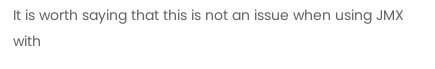It is worth saying that this is not an issue when using JMX with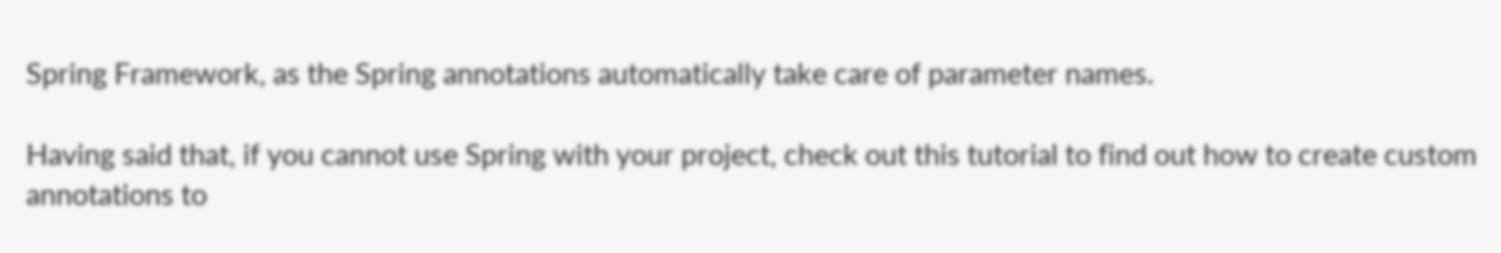Spring Framework, as the Spring annotations automatically take care of parameter names.

Having said that, if you cannot use Spring with your project, check out this tutorial to find out how to create custom annotations to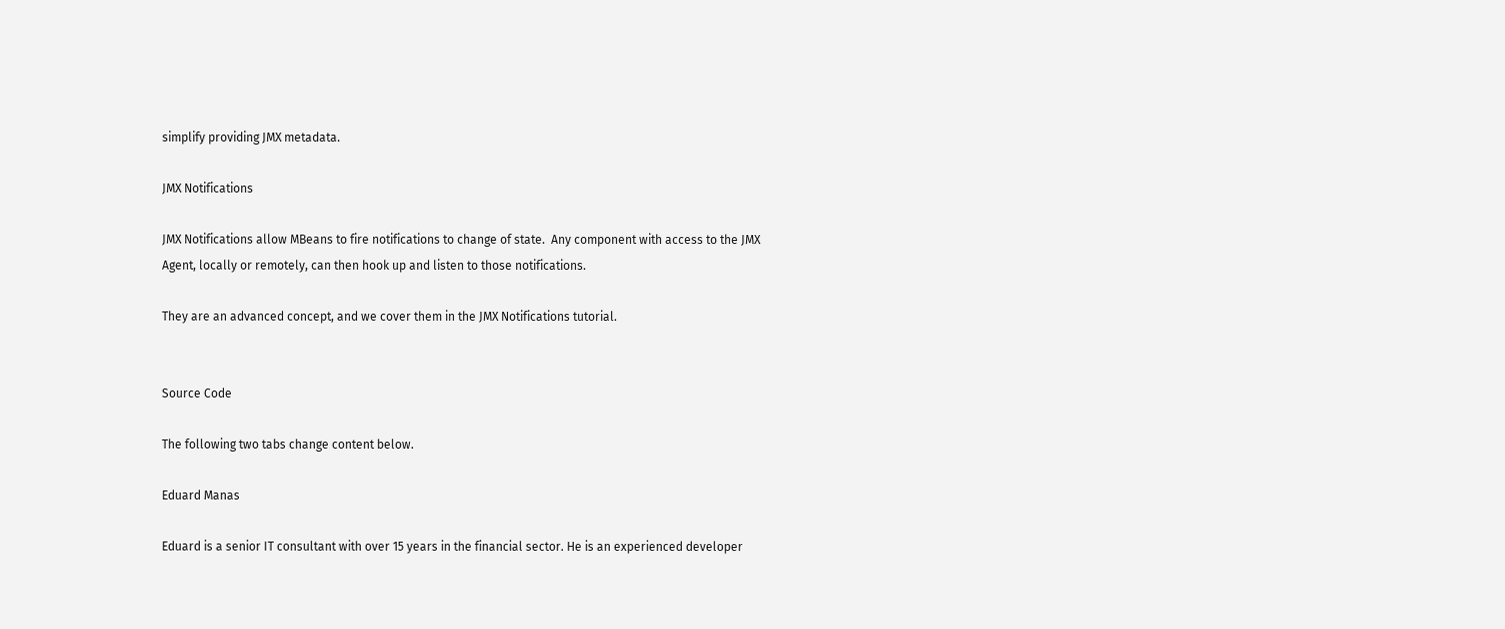simplify providing JMX metadata.

JMX Notifications

JMX Notifications allow MBeans to fire notifications to change of state.  Any component with access to the JMX Agent, locally or remotely, can then hook up and listen to those notifications.

They are an advanced concept, and we cover them in the JMX Notifications tutorial.


Source Code

The following two tabs change content below.

Eduard Manas

Eduard is a senior IT consultant with over 15 years in the financial sector. He is an experienced developer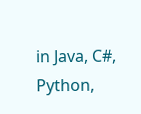in Java, C#, Python,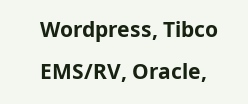Wordpress, Tibco EMS/RV, Oracle,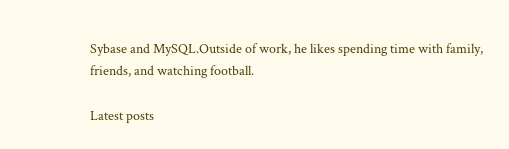Sybase and MySQL.Outside of work, he likes spending time with family, friends, and watching football.

Latest posts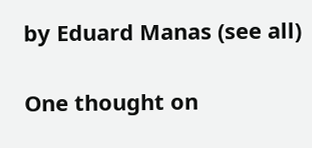by Eduard Manas (see all)

One thought on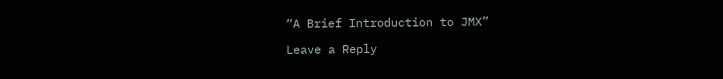“A Brief Introduction to JMX”

Leave a Reply